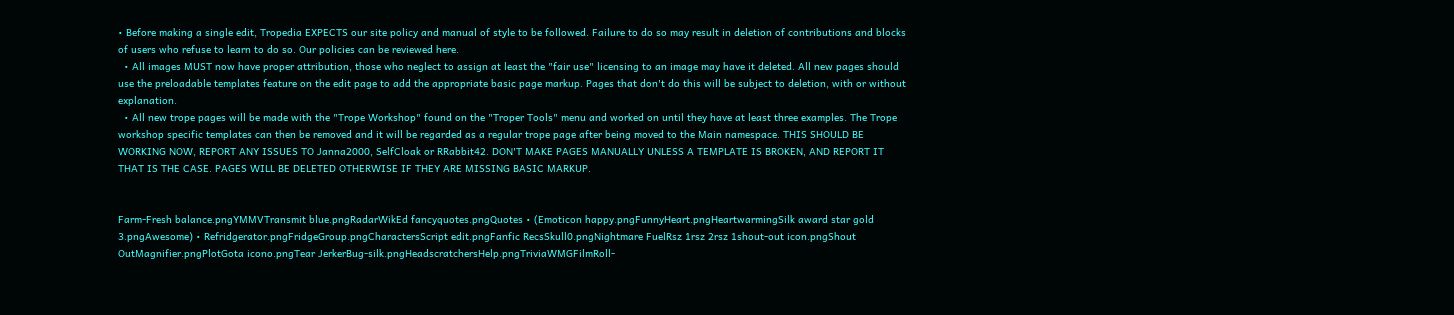• Before making a single edit, Tropedia EXPECTS our site policy and manual of style to be followed. Failure to do so may result in deletion of contributions and blocks of users who refuse to learn to do so. Our policies can be reviewed here.
  • All images MUST now have proper attribution, those who neglect to assign at least the "fair use" licensing to an image may have it deleted. All new pages should use the preloadable templates feature on the edit page to add the appropriate basic page markup. Pages that don't do this will be subject to deletion, with or without explanation.
  • All new trope pages will be made with the "Trope Workshop" found on the "Troper Tools" menu and worked on until they have at least three examples. The Trope workshop specific templates can then be removed and it will be regarded as a regular trope page after being moved to the Main namespace. THIS SHOULD BE WORKING NOW, REPORT ANY ISSUES TO Janna2000, SelfCloak or RRabbit42. DON'T MAKE PAGES MANUALLY UNLESS A TEMPLATE IS BROKEN, AND REPORT IT THAT IS THE CASE. PAGES WILL BE DELETED OTHERWISE IF THEY ARE MISSING BASIC MARKUP.


Farm-Fresh balance.pngYMMVTransmit blue.pngRadarWikEd fancyquotes.pngQuotes • (Emoticon happy.pngFunnyHeart.pngHeartwarmingSilk award star gold 3.pngAwesome) • Refridgerator.pngFridgeGroup.pngCharactersScript edit.pngFanfic RecsSkull0.pngNightmare FuelRsz 1rsz 2rsz 1shout-out icon.pngShout OutMagnifier.pngPlotGota icono.pngTear JerkerBug-silk.pngHeadscratchersHelp.pngTriviaWMGFilmRoll-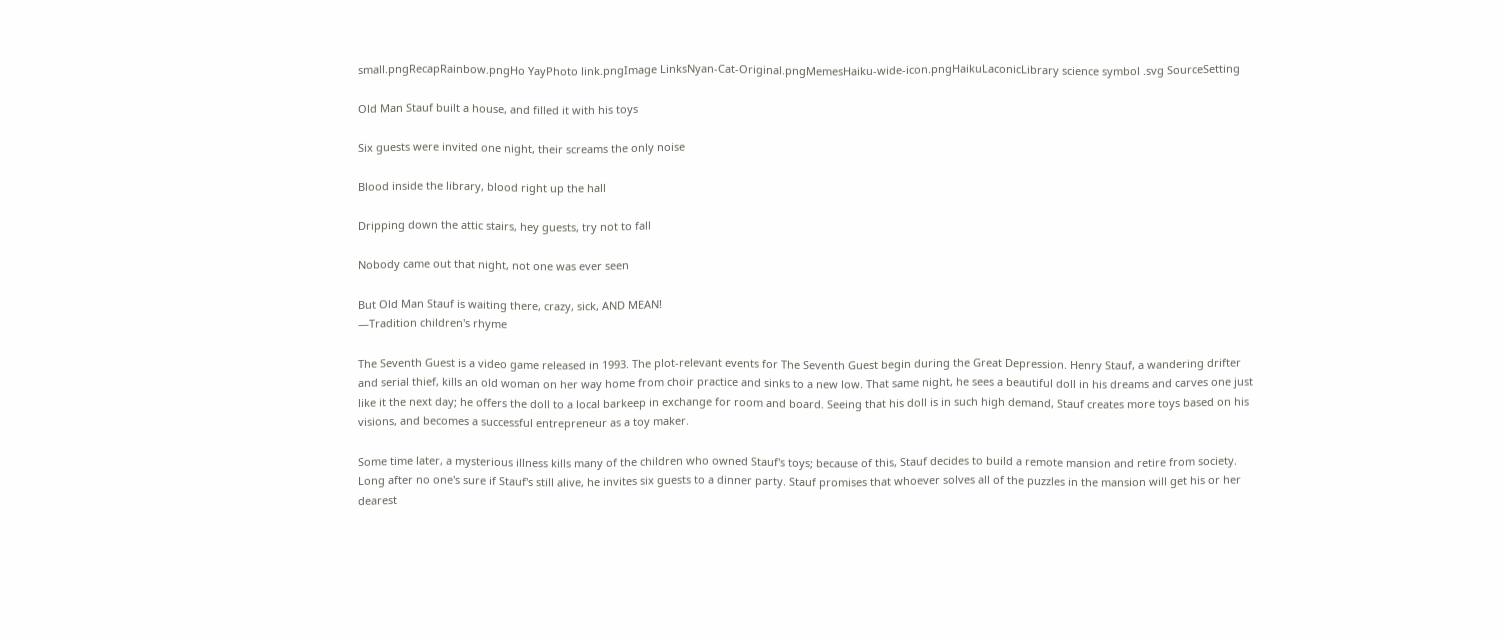small.pngRecapRainbow.pngHo YayPhoto link.pngImage LinksNyan-Cat-Original.pngMemesHaiku-wide-icon.pngHaikuLaconicLibrary science symbol .svg SourceSetting

Old Man Stauf built a house, and filled it with his toys

Six guests were invited one night, their screams the only noise

Blood inside the library, blood right up the hall

Dripping down the attic stairs, hey guests, try not to fall

Nobody came out that night, not one was ever seen

But Old Man Stauf is waiting there, crazy, sick, AND MEAN!
—Tradition children's rhyme

The Seventh Guest is a video game released in 1993. The plot-relevant events for The Seventh Guest begin during the Great Depression. Henry Stauf, a wandering drifter and serial thief, kills an old woman on her way home from choir practice and sinks to a new low. That same night, he sees a beautiful doll in his dreams and carves one just like it the next day; he offers the doll to a local barkeep in exchange for room and board. Seeing that his doll is in such high demand, Stauf creates more toys based on his visions, and becomes a successful entrepreneur as a toy maker.

Some time later, a mysterious illness kills many of the children who owned Stauf's toys; because of this, Stauf decides to build a remote mansion and retire from society. Long after no one's sure if Stauf's still alive, he invites six guests to a dinner party. Stauf promises that whoever solves all of the puzzles in the mansion will get his or her dearest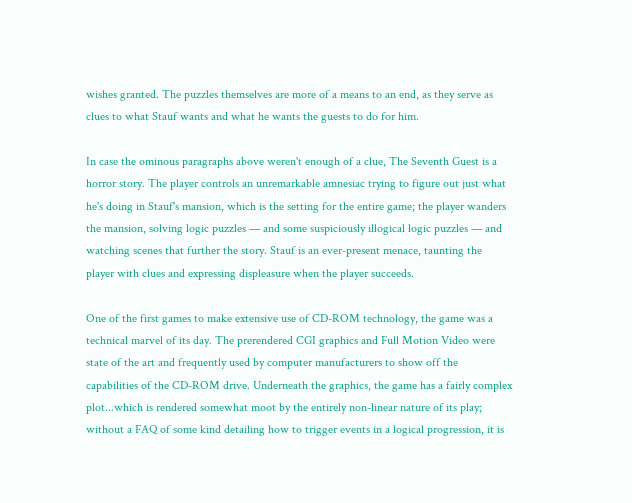wishes granted. The puzzles themselves are more of a means to an end, as they serve as clues to what Stauf wants and what he wants the guests to do for him.

In case the ominous paragraphs above weren't enough of a clue, The Seventh Guest is a horror story. The player controls an unremarkable amnesiac trying to figure out just what he's doing in Stauf's mansion, which is the setting for the entire game; the player wanders the mansion, solving logic puzzles — and some suspiciously illogical logic puzzles — and watching scenes that further the story. Stauf is an ever-present menace, taunting the player with clues and expressing displeasure when the player succeeds.

One of the first games to make extensive use of CD-ROM technology, the game was a technical marvel of its day. The prerendered CGI graphics and Full Motion Video were state of the art and frequently used by computer manufacturers to show off the capabilities of the CD-ROM drive. Underneath the graphics, the game has a fairly complex plot...which is rendered somewhat moot by the entirely non-linear nature of its play; without a FAQ of some kind detailing how to trigger events in a logical progression, it is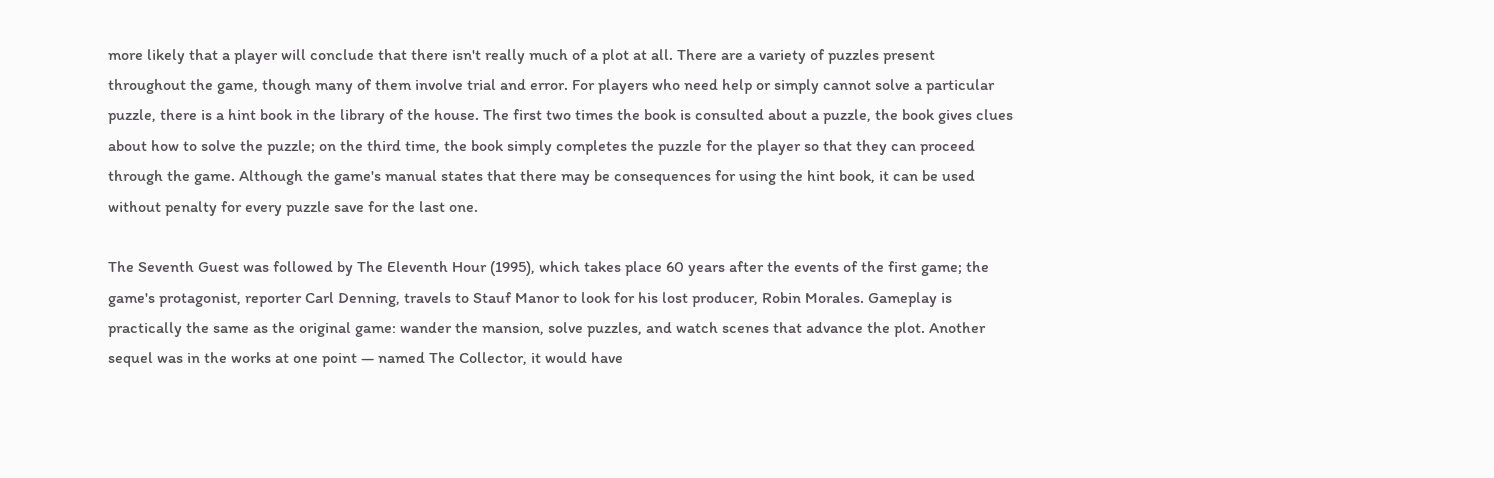more likely that a player will conclude that there isn't really much of a plot at all. There are a variety of puzzles present throughout the game, though many of them involve trial and error. For players who need help or simply cannot solve a particular puzzle, there is a hint book in the library of the house. The first two times the book is consulted about a puzzle, the book gives clues about how to solve the puzzle; on the third time, the book simply completes the puzzle for the player so that they can proceed through the game. Although the game's manual states that there may be consequences for using the hint book, it can be used without penalty for every puzzle save for the last one.

The Seventh Guest was followed by The Eleventh Hour (1995), which takes place 60 years after the events of the first game; the game's protagonist, reporter Carl Denning, travels to Stauf Manor to look for his lost producer, Robin Morales. Gameplay is practically the same as the original game: wander the mansion, solve puzzles, and watch scenes that advance the plot. Another sequel was in the works at one point — named The Collector, it would have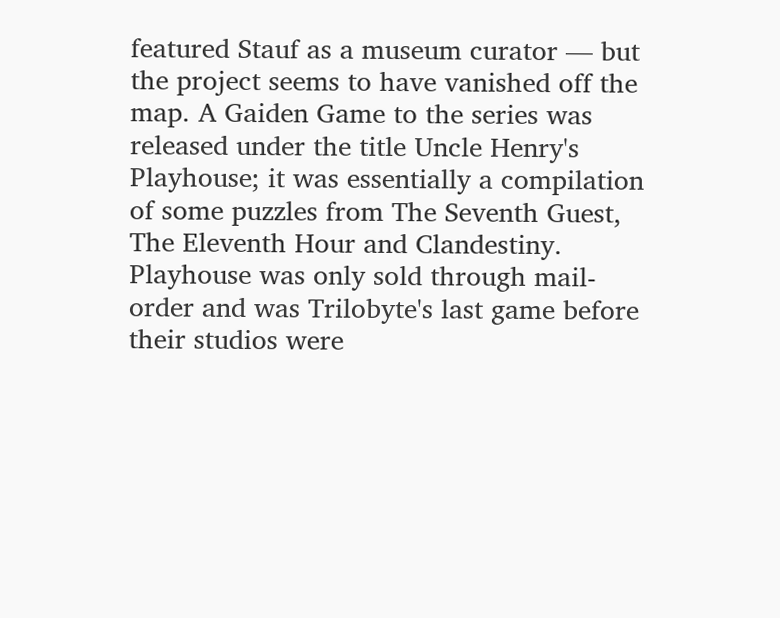featured Stauf as a museum curator — but the project seems to have vanished off the map. A Gaiden Game to the series was released under the title Uncle Henry's Playhouse; it was essentially a compilation of some puzzles from The Seventh Guest, The Eleventh Hour and Clandestiny. Playhouse was only sold through mail-order and was Trilobyte's last game before their studios were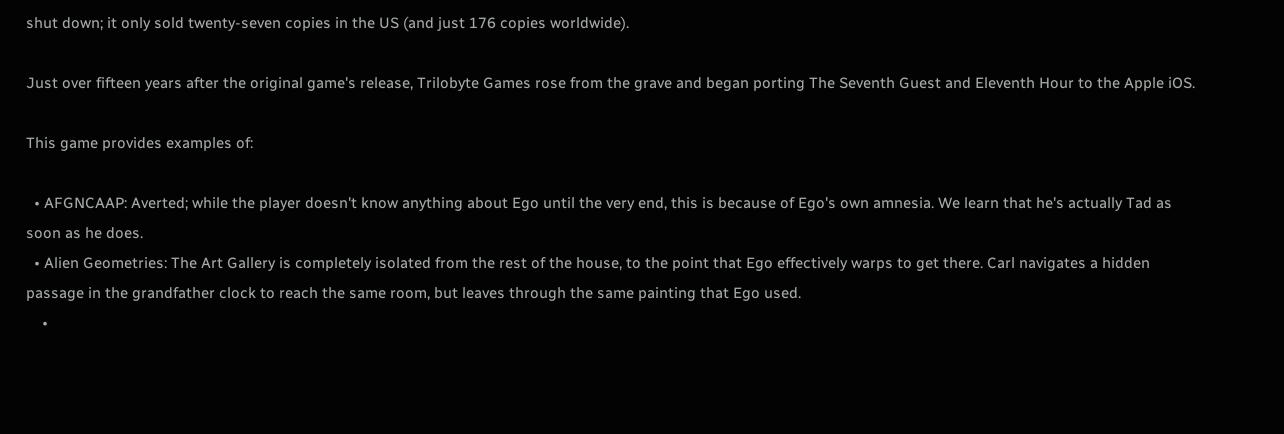shut down; it only sold twenty-seven copies in the US (and just 176 copies worldwide).

Just over fifteen years after the original game's release, Trilobyte Games rose from the grave and began porting The Seventh Guest and Eleventh Hour to the Apple iOS.

This game provides examples of:

  • AFGNCAAP: Averted; while the player doesn't know anything about Ego until the very end, this is because of Ego's own amnesia. We learn that he's actually Tad as soon as he does.
  • Alien Geometries: The Art Gallery is completely isolated from the rest of the house, to the point that Ego effectively warps to get there. Carl navigates a hidden passage in the grandfather clock to reach the same room, but leaves through the same painting that Ego used.
    •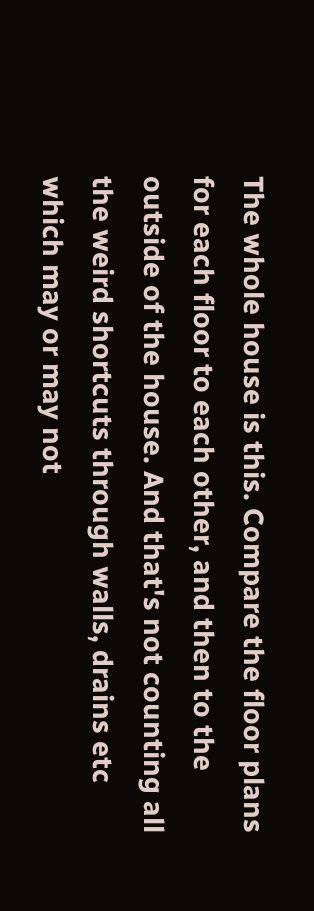The whole house is this. Compare the floor plans for each floor to each other, and then to the outside of the house. And that's not counting all the weird shortcuts through walls, drains etc which may or may not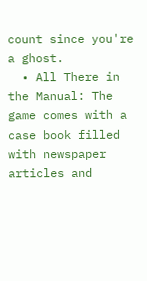count since you're a ghost.
  • All There in the Manual: The game comes with a case book filled with newspaper articles and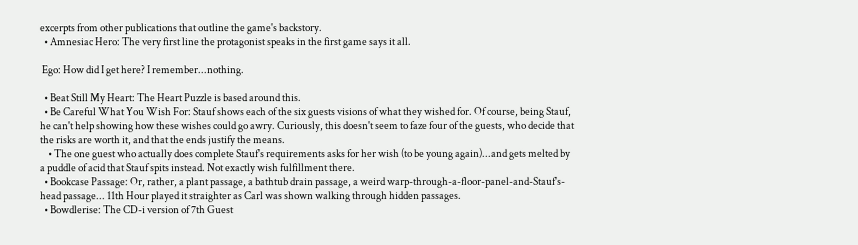excerpts from other publications that outline the game's backstory.
  • Amnesiac Hero: The very first line the protagonist speaks in the first game says it all.

 Ego: How did I get here? I remember...nothing.

  • Beat Still My Heart: The Heart Puzzle is based around this.
  • Be Careful What You Wish For: Stauf shows each of the six guests visions of what they wished for. Of course, being Stauf, he can't help showing how these wishes could go awry. Curiously, this doesn't seem to faze four of the guests, who decide that the risks are worth it, and that the ends justify the means.
    • The one guest who actually does complete Stauf's requirements asks for her wish (to be young again)...and gets melted by a puddle of acid that Stauf spits instead. Not exactly wish fulfillment there.
  • Bookcase Passage: Or, rather, a plant passage, a bathtub drain passage, a weird warp-through-a-floor-panel-and-Stauf's-head passage... 11th Hour played it straighter as Carl was shown walking through hidden passages.
  • Bowdlerise: The CD-i version of 7th Guest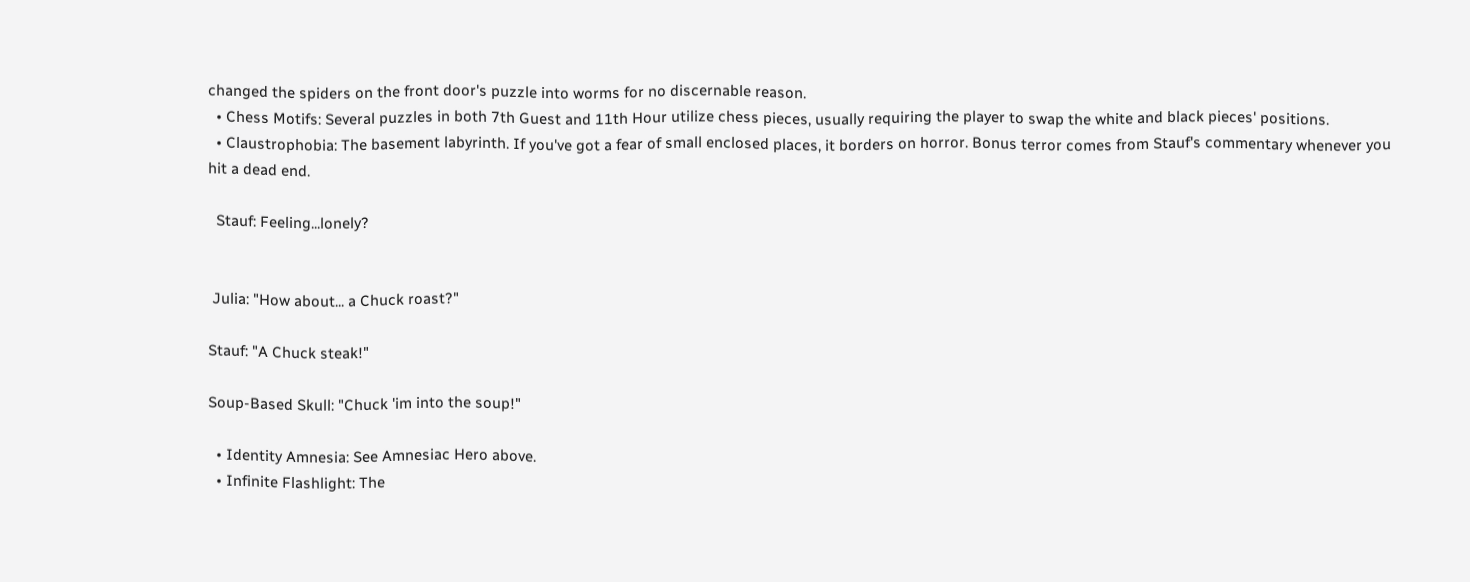changed the spiders on the front door's puzzle into worms for no discernable reason.
  • Chess Motifs: Several puzzles in both 7th Guest and 11th Hour utilize chess pieces, usually requiring the player to swap the white and black pieces' positions.
  • Claustrophobia: The basement labyrinth. If you've got a fear of small enclosed places, it borders on horror. Bonus terror comes from Stauf's commentary whenever you hit a dead end.

  Stauf: Feeling...lonely?


 Julia: "How about... a Chuck roast?"

Stauf: "A Chuck steak!"

Soup-Based Skull: "Chuck 'im into the soup!"

  • Identity Amnesia: See Amnesiac Hero above.
  • Infinite Flashlight: The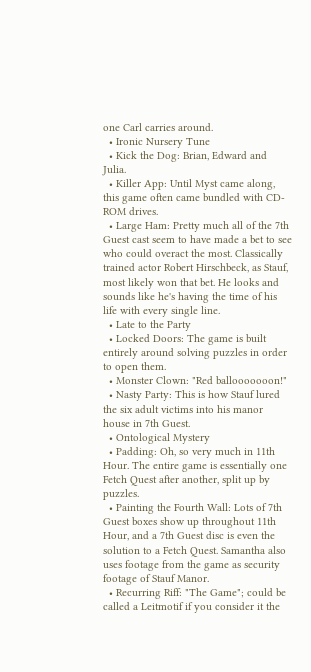one Carl carries around.
  • Ironic Nursery Tune
  • Kick the Dog: Brian, Edward and Julia.
  • Killer App: Until Myst came along, this game often came bundled with CD-ROM drives.
  • Large Ham: Pretty much all of the 7th Guest cast seem to have made a bet to see who could overact the most. Classically trained actor Robert Hirschbeck, as Stauf, most likely won that bet. He looks and sounds like he's having the time of his life with every single line.
  • Late to the Party
  • Locked Doors: The game is built entirely around solving puzzles in order to open them.
  • Monster Clown: "Red ballooooooon!"
  • Nasty Party: This is how Stauf lured the six adult victims into his manor house in 7th Guest.
  • Ontological Mystery
  • Padding: Oh, so very much in 11th Hour. The entire game is essentially one Fetch Quest after another, split up by puzzles.
  • Painting the Fourth Wall: Lots of 7th Guest boxes show up throughout 11th Hour, and a 7th Guest disc is even the solution to a Fetch Quest. Samantha also uses footage from the game as security footage of Stauf Manor.
  • Recurring Riff: "The Game"; could be called a Leitmotif if you consider it the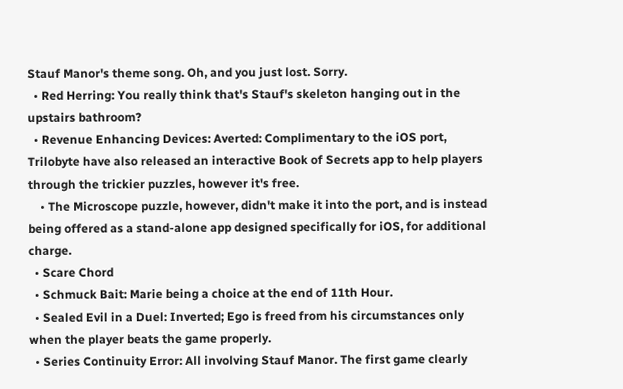Stauf Manor's theme song. Oh, and you just lost. Sorry.
  • Red Herring: You really think that's Stauf's skeleton hanging out in the upstairs bathroom?
  • Revenue Enhancing Devices: Averted: Complimentary to the iOS port, Trilobyte have also released an interactive Book of Secrets app to help players through the trickier puzzles, however it's free.
    • The Microscope puzzle, however, didn't make it into the port, and is instead being offered as a stand-alone app designed specifically for iOS, for additional charge.
  • Scare Chord
  • Schmuck Bait: Marie being a choice at the end of 11th Hour.
  • Sealed Evil in a Duel: Inverted; Ego is freed from his circumstances only when the player beats the game properly.
  • Series Continuity Error: All involving Stauf Manor. The first game clearly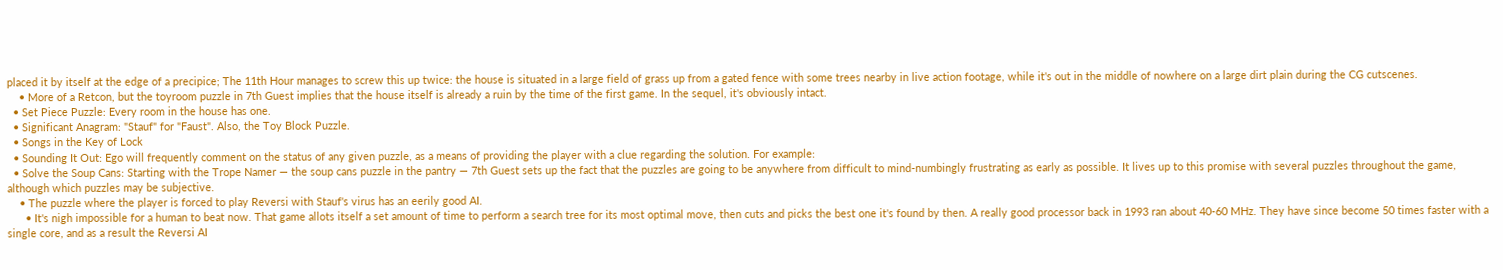placed it by itself at the edge of a precipice; The 11th Hour manages to screw this up twice: the house is situated in a large field of grass up from a gated fence with some trees nearby in live action footage, while it's out in the middle of nowhere on a large dirt plain during the CG cutscenes.
    • More of a Retcon, but the toyroom puzzle in 7th Guest implies that the house itself is already a ruin by the time of the first game. In the sequel, it's obviously intact.
  • Set Piece Puzzle: Every room in the house has one.
  • Significant Anagram: "Stauf" for "Faust". Also, the Toy Block Puzzle.
  • Songs in the Key of Lock
  • Sounding It Out: Ego will frequently comment on the status of any given puzzle, as a means of providing the player with a clue regarding the solution. For example:
  • Solve the Soup Cans: Starting with the Trope Namer — the soup cans puzzle in the pantry — 7th Guest sets up the fact that the puzzles are going to be anywhere from difficult to mind-numbingly frustrating as early as possible. It lives up to this promise with several puzzles throughout the game, although which puzzles may be subjective.
    • The puzzle where the player is forced to play Reversi with Stauf's virus has an eerily good AI.
      • It's nigh impossible for a human to beat now. That game allots itself a set amount of time to perform a search tree for its most optimal move, then cuts and picks the best one it's found by then. A really good processor back in 1993 ran about 40-60 MHz. They have since become 50 times faster with a single core, and as a result the Reversi AI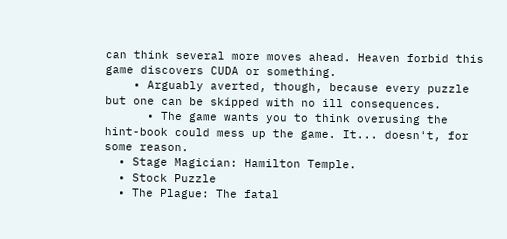can think several more moves ahead. Heaven forbid this game discovers CUDA or something.
    • Arguably averted, though, because every puzzle but one can be skipped with no ill consequences.
      • The game wants you to think overusing the hint-book could mess up the game. It... doesn't, for some reason.
  • Stage Magician: Hamilton Temple.
  • Stock Puzzle
  • The Plague: The fatal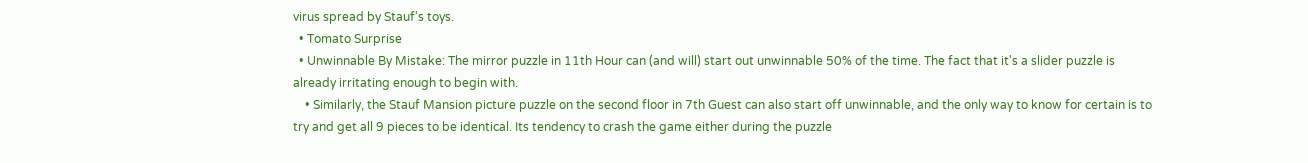virus spread by Stauf's toys.
  • Tomato Surprise
  • Unwinnable By Mistake: The mirror puzzle in 11th Hour can (and will) start out unwinnable 50% of the time. The fact that it's a slider puzzle is already irritating enough to begin with.
    • Similarly, the Stauf Mansion picture puzzle on the second floor in 7th Guest can also start off unwinnable, and the only way to know for certain is to try and get all 9 pieces to be identical. Its tendency to crash the game either during the puzzle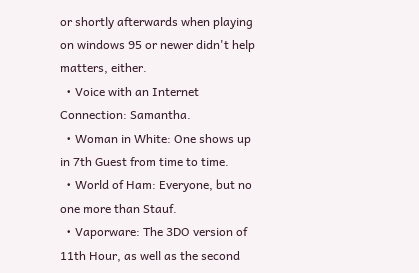or shortly afterwards when playing on windows 95 or newer didn't help matters, either.
  • Voice with an Internet Connection: Samantha.
  • Woman in White: One shows up in 7th Guest from time to time.
  • World of Ham: Everyone, but no one more than Stauf.
  • Vaporware: The 3DO version of 11th Hour, as well as the second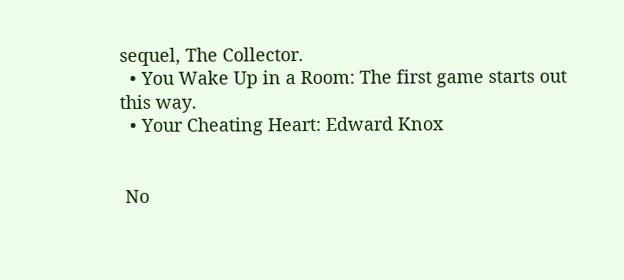sequel, The Collector.
  • You Wake Up in a Room: The first game starts out this way.
  • Your Cheating Heart: Edward Knox


 No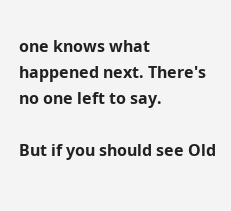one knows what happened next. There's no one left to say.

But if you should see Old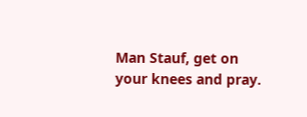Man Stauf, get on your knees and pray.